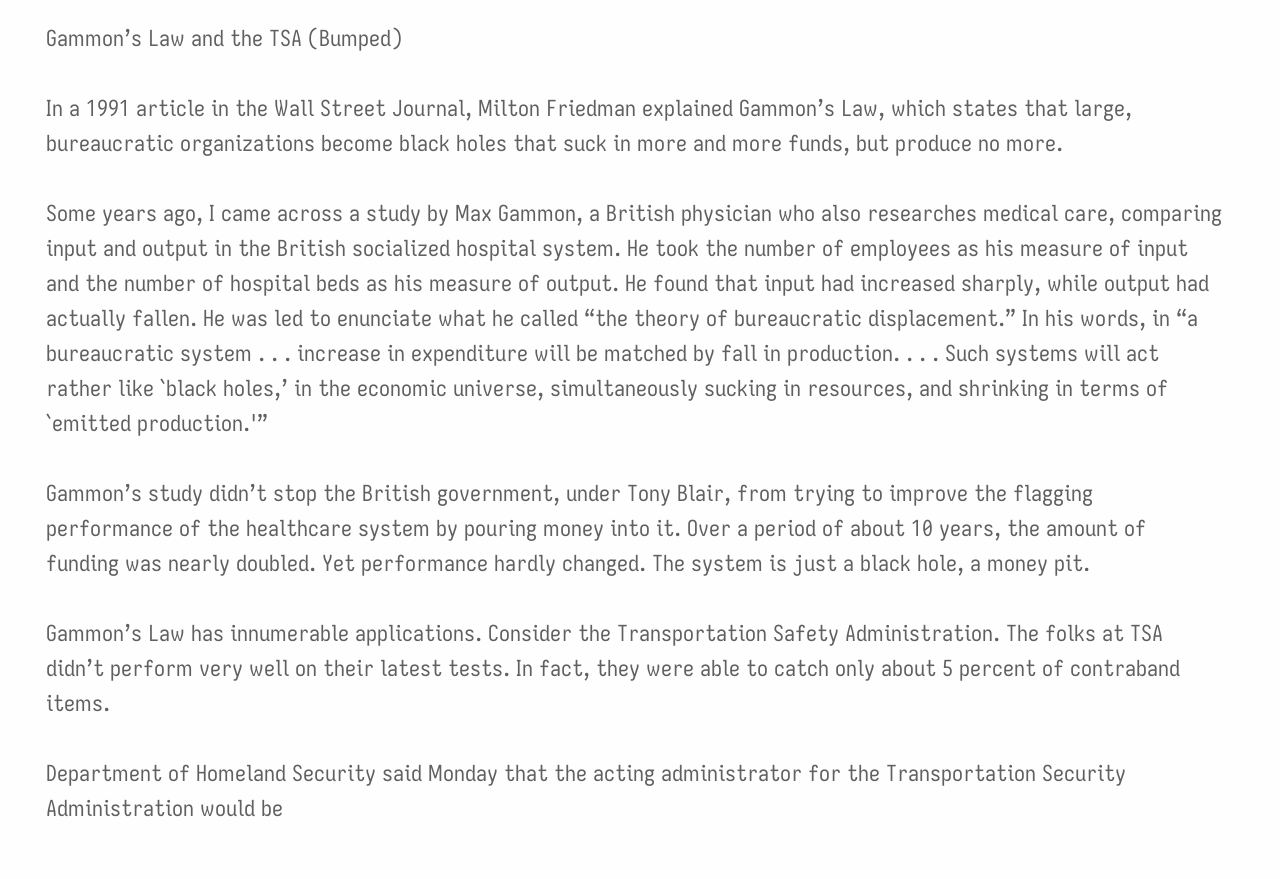Gammon’s Law and the TSA (Bumped)

In a 1991 article in the Wall Street Journal, Milton Friedman explained Gammon’s Law, which states that large, bureaucratic organizations become black holes that suck in more and more funds, but produce no more.

Some years ago, I came across a study by Max Gammon, a British physician who also researches medical care, comparing input and output in the British socialized hospital system. He took the number of employees as his measure of input and the number of hospital beds as his measure of output. He found that input had increased sharply, while output had actually fallen. He was led to enunciate what he called “the theory of bureaucratic displacement.” In his words, in “a bureaucratic system . . . increase in expenditure will be matched by fall in production. . . . Such systems will act rather like `black holes,’ in the economic universe, simultaneously sucking in resources, and shrinking in terms of `emitted production.'”

Gammon’s study didn’t stop the British government, under Tony Blair, from trying to improve the flagging performance of the healthcare system by pouring money into it. Over a period of about 10 years, the amount of funding was nearly doubled. Yet performance hardly changed. The system is just a black hole, a money pit.

Gammon’s Law has innumerable applications. Consider the Transportation Safety Administration. The folks at TSA didn’t perform very well on their latest tests. In fact, they were able to catch only about 5 percent of contraband items.

Department of Homeland Security said Monday that the acting administrator for the Transportation Security Administration would be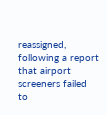reassigned, following a report that airport screeners failed to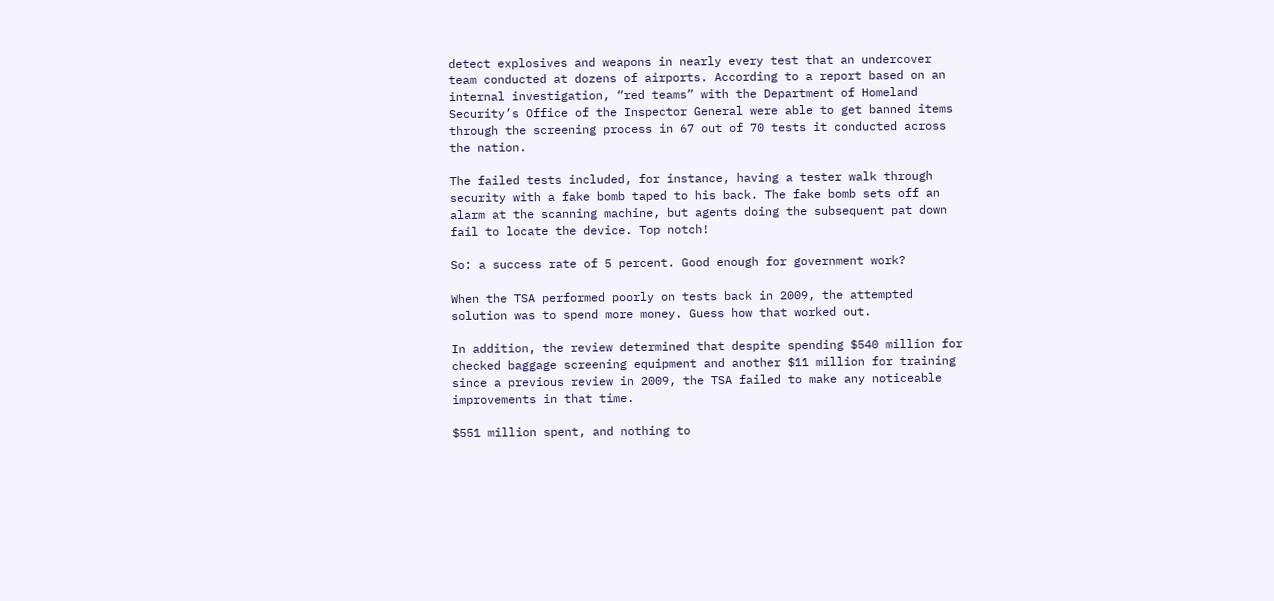detect explosives and weapons in nearly every test that an undercover team conducted at dozens of airports. According to a report based on an internal investigation, “red teams” with the Department of Homeland Security’s Office of the Inspector General were able to get banned items through the screening process in 67 out of 70 tests it conducted across the nation.

The failed tests included, for instance, having a tester walk through security with a fake bomb taped to his back. The fake bomb sets off an alarm at the scanning machine, but agents doing the subsequent pat down fail to locate the device. Top notch!

So: a success rate of 5 percent. Good enough for government work?

When the TSA performed poorly on tests back in 2009, the attempted solution was to spend more money. Guess how that worked out.

In addition, the review determined that despite spending $540 million for checked baggage screening equipment and another $11 million for training since a previous review in 2009, the TSA failed to make any noticeable improvements in that time.

$551 million spent, and nothing to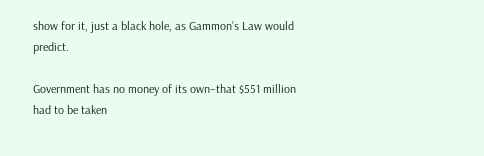show for it, just a black hole, as Gammon’s Law would predict.

Government has no money of its own–that $551 million had to be taken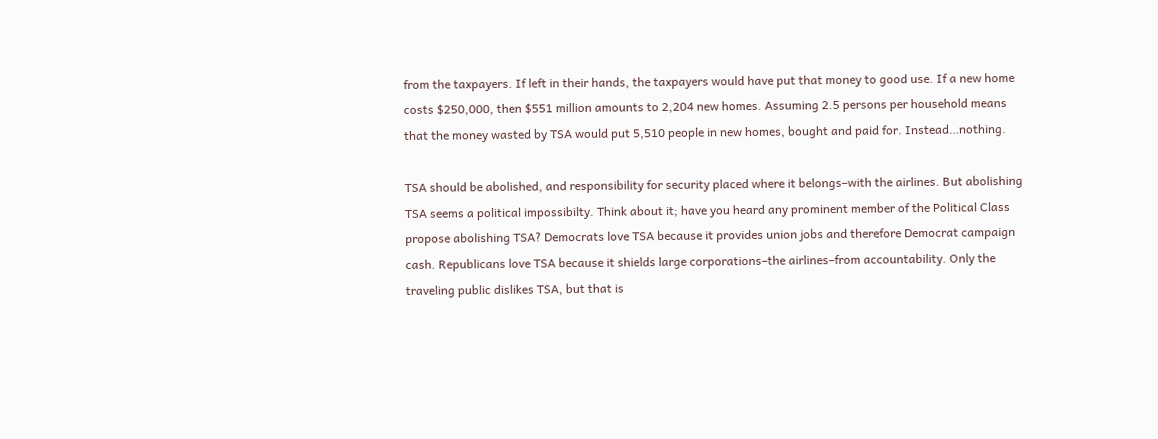from the taxpayers. If left in their hands, the taxpayers would have put that money to good use. If a new home costs $250,000, then $551 million amounts to 2,204 new homes. Assuming 2.5 persons per household means that the money wasted by TSA would put 5,510 people in new homes, bought and paid for. Instead…nothing.

TSA should be abolished, and responsibility for security placed where it belongs–with the airlines. But abolishing TSA seems a political impossibilty. Think about it; have you heard any prominent member of the Political Class propose abolishing TSA? Democrats love TSA because it provides union jobs and therefore Democrat campaign cash. Republicans love TSA because it shields large corporations–the airlines–from accountability. Only the traveling public dislikes TSA, but that is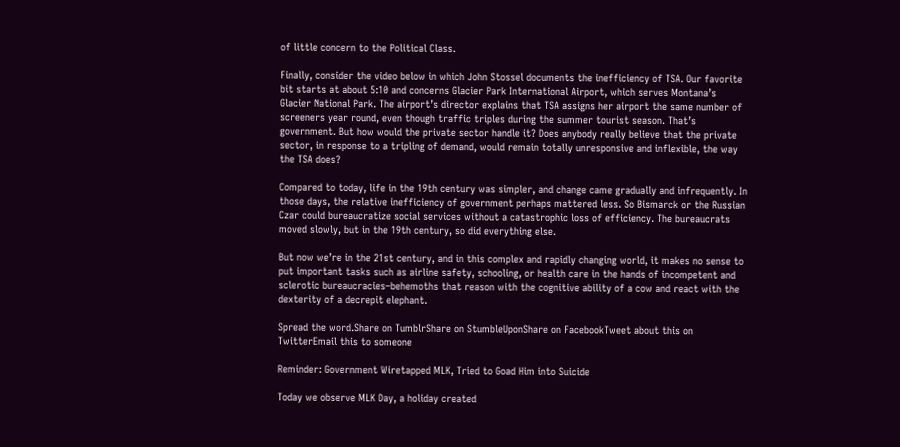of little concern to the Political Class.

Finally, consider the video below in which John Stossel documents the inefficiency of TSA. Our favorite bit starts at about 5:10 and concerns Glacier Park International Airport, which serves Montana’s Glacier National Park. The airport’s director explains that TSA assigns her airport the same number of screeners year round, even though traffic triples during the summer tourist season. That’s government. But how would the private sector handle it? Does anybody really believe that the private sector, in response to a tripling of demand, would remain totally unresponsive and inflexible, the way the TSA does?

Compared to today, life in the 19th century was simpler, and change came gradually and infrequently. In those days, the relative inefficiency of government perhaps mattered less. So Bismarck or the Russian Czar could bureaucratize social services without a catastrophic loss of efficiency. The bureaucrats moved slowly, but in the 19th century, so did everything else.

But now we’re in the 21st century, and in this complex and rapidly changing world, it makes no sense to put important tasks such as airline safety, schooling, or health care in the hands of incompetent and sclerotic bureaucracies–behemoths that reason with the cognitive ability of a cow and react with the dexterity of a decrepit elephant.

Spread the word.Share on TumblrShare on StumbleUponShare on FacebookTweet about this on TwitterEmail this to someone

Reminder: Government Wiretapped MLK, Tried to Goad Him into Suicide

Today we observe MLK Day, a holiday created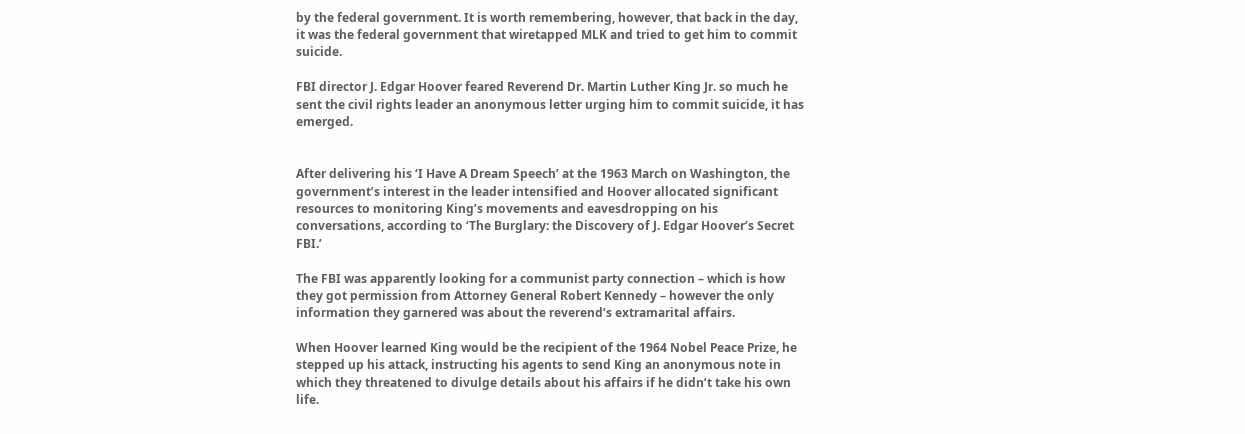by the federal government. It is worth remembering, however, that back in the day, it was the federal government that wiretapped MLK and tried to get him to commit suicide.

FBI director J. Edgar Hoover feared Reverend Dr. Martin Luther King Jr. so much he sent the civil rights leader an anonymous letter urging him to commit suicide, it has emerged.


After delivering his ‘I Have A Dream Speech’ at the 1963 March on Washington, the government’s interest in the leader intensified and Hoover allocated significant resources to monitoring King’s movements and eavesdropping on his conversations, according to ‘The Burglary: the Discovery of J. Edgar Hoover’s Secret FBI.’

The FBI was apparently looking for a communist party connection – which is how they got permission from Attorney General Robert Kennedy – however the only information they garnered was about the reverend’s extramarital affairs.

When Hoover learned King would be the recipient of the 1964 Nobel Peace Prize, he stepped up his attack, instructing his agents to send King an anonymous note in which they threatened to divulge details about his affairs if he didn’t take his own life.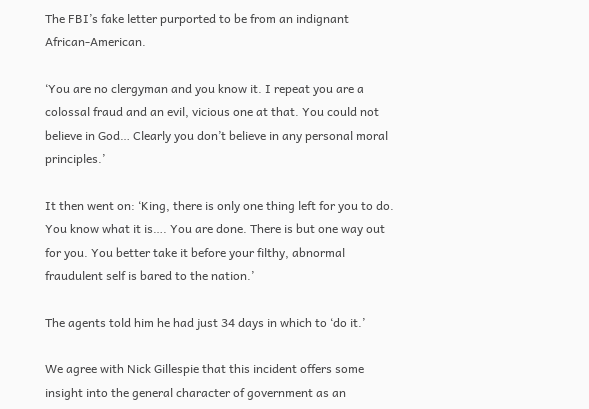The FBI’s fake letter purported to be from an indignant African-American.

‘You are no clergyman and you know it. I repeat you are a colossal fraud and an evil, vicious one at that. You could not believe in God… Clearly you don’t believe in any personal moral principles.’

It then went on: ‘King, there is only one thing left for you to do. You know what it is…. You are done. There is but one way out for you. You better take it before your filthy, abnormal fraudulent self is bared to the nation.’

The agents told him he had just 34 days in which to ‘do it.’

We agree with Nick Gillespie that this incident offers some insight into the general character of government as an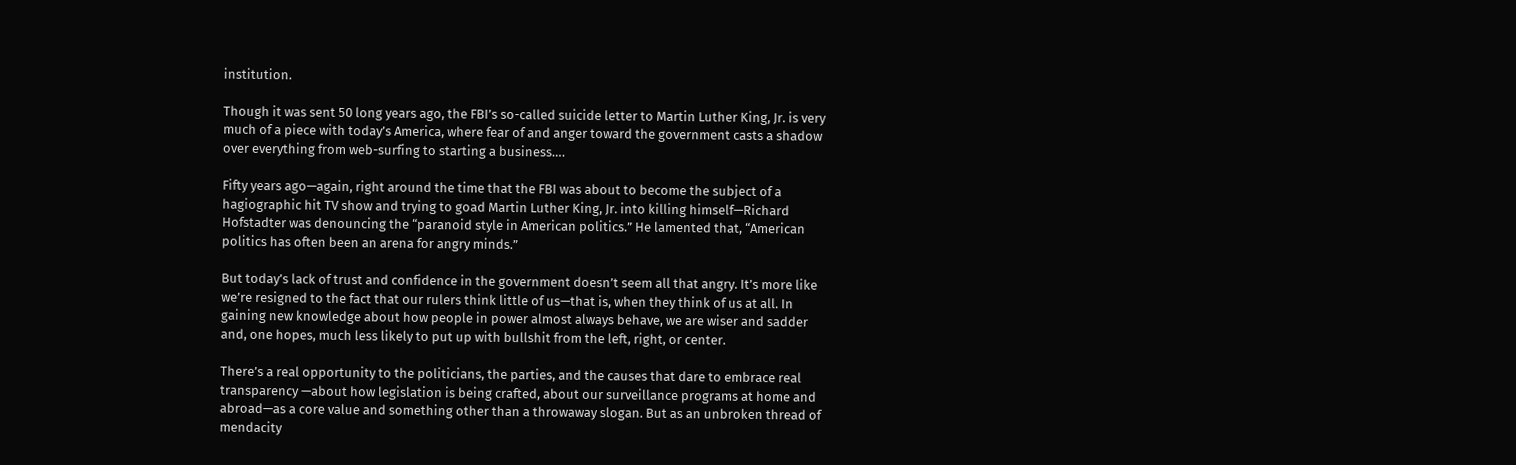institution.

Though it was sent 50 long years ago, the FBI’s so-called suicide letter to Martin Luther King, Jr. is very much of a piece with today’s America, where fear of and anger toward the government casts a shadow over everything from web-surfing to starting a business….

Fifty years ago—again, right around the time that the FBI was about to become the subject of a hagiographic hit TV show and trying to goad Martin Luther King, Jr. into killing himself—Richard Hofstadter was denouncing the “paranoid style in American politics.” He lamented that, “American politics has often been an arena for angry minds.”

But today’s lack of trust and confidence in the government doesn’t seem all that angry. It’s more like we’re resigned to the fact that our rulers think little of us—that is, when they think of us at all. In gaining new knowledge about how people in power almost always behave, we are wiser and sadder and, one hopes, much less likely to put up with bullshit from the left, right, or center.

There’s a real opportunity to the politicians, the parties, and the causes that dare to embrace real transparency —about how legislation is being crafted, about our surveillance programs at home and abroad—as a core value and something other than a throwaway slogan. But as an unbroken thread of mendacity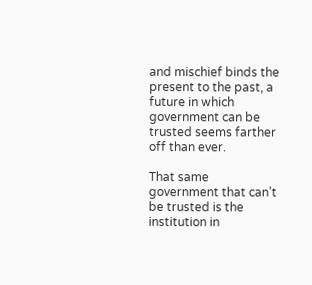and mischief binds the present to the past, a future in which government can be trusted seems farther off than ever.

That same government that can’t be trusted is the institution in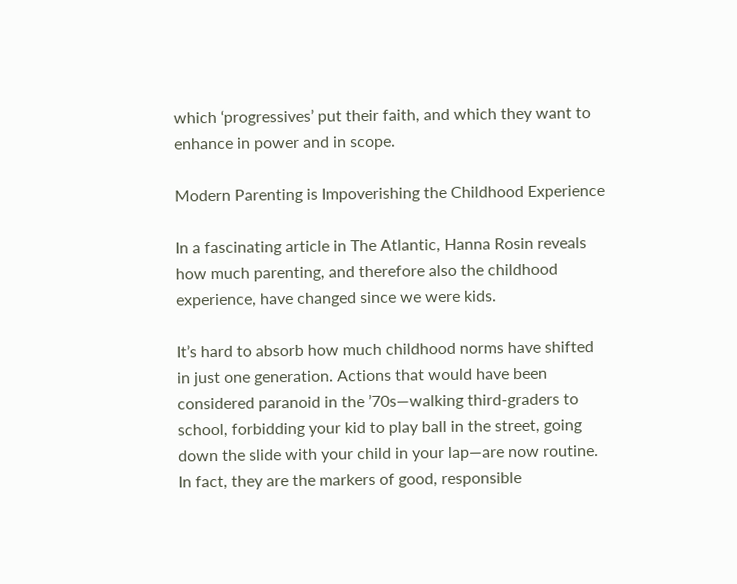which ‘progressives’ put their faith, and which they want to enhance in power and in scope.

Modern Parenting is Impoverishing the Childhood Experience

In a fascinating article in The Atlantic, Hanna Rosin reveals how much parenting, and therefore also the childhood experience, have changed since we were kids.

It’s hard to absorb how much childhood norms have shifted in just one generation. Actions that would have been considered paranoid in the ’70s—walking third-graders to school, forbidding your kid to play ball in the street, going down the slide with your child in your lap—are now routine. In fact, they are the markers of good, responsible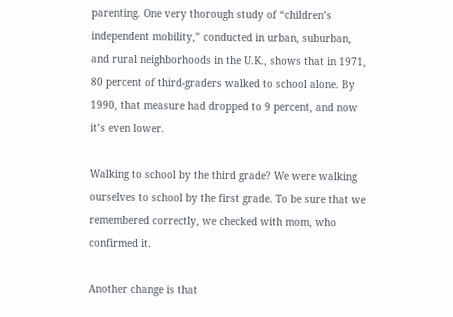parenting. One very thorough study of “children’s independent mobility,” conducted in urban, suburban, and rural neighborhoods in the U.K., shows that in 1971, 80 percent of third-graders walked to school alone. By 1990, that measure had dropped to 9 percent, and now it’s even lower.

Walking to school by the third grade? We were walking ourselves to school by the first grade. To be sure that we remembered correctly, we checked with mom, who confirmed it.

Another change is that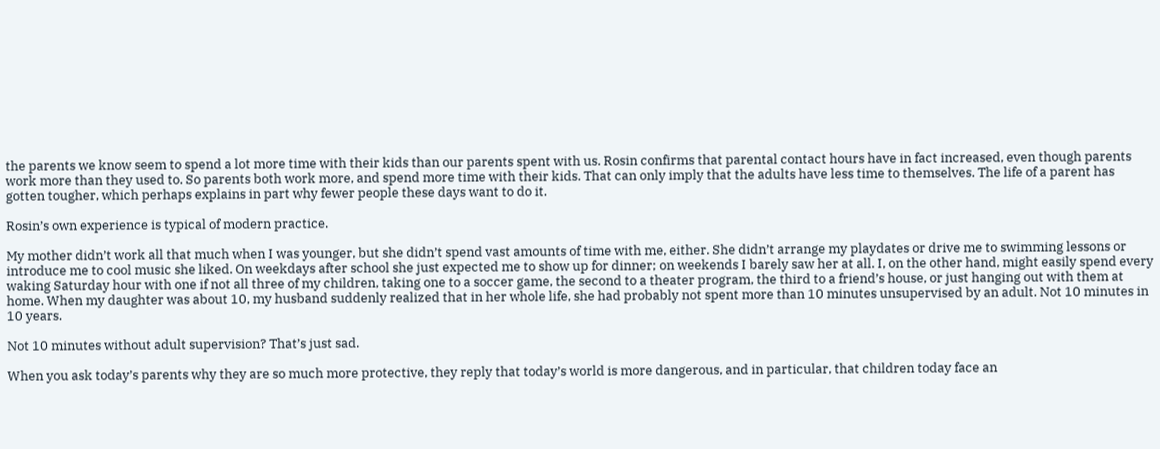the parents we know seem to spend a lot more time with their kids than our parents spent with us. Rosin confirms that parental contact hours have in fact increased, even though parents work more than they used to. So parents both work more, and spend more time with their kids. That can only imply that the adults have less time to themselves. The life of a parent has gotten tougher, which perhaps explains in part why fewer people these days want to do it.

Rosin’s own experience is typical of modern practice.

My mother didn’t work all that much when I was younger, but she didn’t spend vast amounts of time with me, either. She didn’t arrange my playdates or drive me to swimming lessons or introduce me to cool music she liked. On weekdays after school she just expected me to show up for dinner; on weekends I barely saw her at all. I, on the other hand, might easily spend every waking Saturday hour with one if not all three of my children, taking one to a soccer game, the second to a theater program, the third to a friend’s house, or just hanging out with them at home. When my daughter was about 10, my husband suddenly realized that in her whole life, she had probably not spent more than 10 minutes unsupervised by an adult. Not 10 minutes in 10 years.

Not 10 minutes without adult supervision? That’s just sad.

When you ask today’s parents why they are so much more protective, they reply that today’s world is more dangerous, and in particular, that children today face an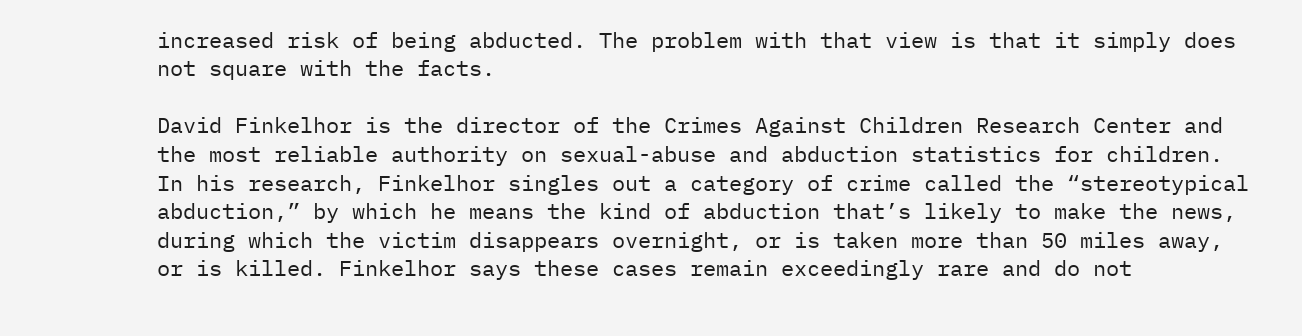increased risk of being abducted. The problem with that view is that it simply does not square with the facts.

David Finkelhor is the director of the Crimes Against Children Research Center and the most reliable authority on sexual-abuse and abduction statistics for children. In his research, Finkelhor singles out a category of crime called the “stereotypical abduction,” by which he means the kind of abduction that’s likely to make the news, during which the victim disappears overnight, or is taken more than 50 miles away, or is killed. Finkelhor says these cases remain exceedingly rare and do not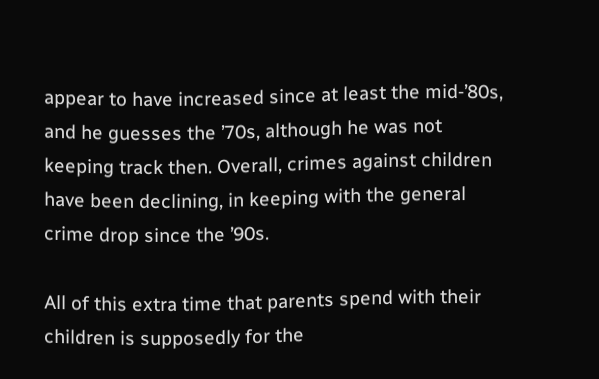appear to have increased since at least the mid‑’80s, and he guesses the ’70s, although he was not keeping track then. Overall, crimes against children have been declining, in keeping with the general crime drop since the ’90s.

All of this extra time that parents spend with their children is supposedly for the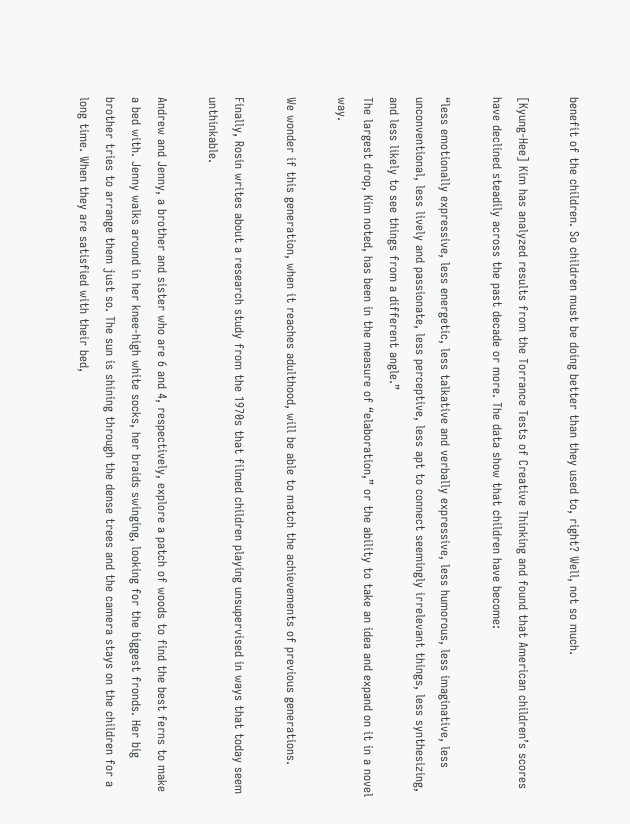benefit of the children. So children must be doing better than they used to, right? Well, not so much.

[Kyung-Hee] Kim has analyzed results from the Torrance Tests of Creative Thinking and found that American children’s scores have declined steadily across the past decade or more. The data show that children have become:

“less emotionally expressive, less energetic, less talkative and verbally expressive, less humorous, less imaginative, less unconventional, less lively and passionate, less perceptive, less apt to connect seemingly irrelevant things, less synthesizing, and less likely to see things from a different angle.”
The largest drop, Kim noted, has been in the measure of “elaboration,” or the ability to take an idea and expand on it in a novel way.

We wonder if this generation, when it reaches adulthood, will be able to match the achievements of previous generations.

Finally, Rosin writes about a research study from the 1970s that filmed children playing unsupervised in ways that today seem unthinkable.

Andrew and Jenny, a brother and sister who are 6 and 4, respectively, explore a patch of woods to find the best ferns to make a bed with. Jenny walks around in her knee-high white socks, her braids swinging, looking for the biggest fronds. Her big brother tries to arrange them just so. The sun is shining through the dense trees and the camera stays on the children for a long time. When they are satisfied with their bed,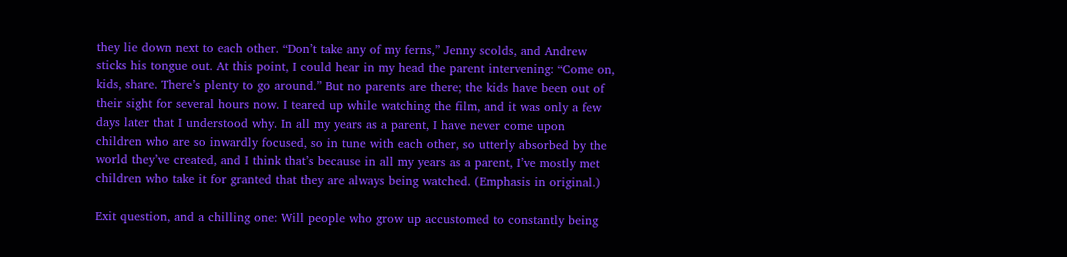they lie down next to each other. “Don’t take any of my ferns,” Jenny scolds, and Andrew sticks his tongue out. At this point, I could hear in my head the parent intervening: “Come on, kids, share. There’s plenty to go around.” But no parents are there; the kids have been out of their sight for several hours now. I teared up while watching the film, and it was only a few days later that I understood why. In all my years as a parent, I have never come upon children who are so inwardly focused, so in tune with each other, so utterly absorbed by the world they’ve created, and I think that’s because in all my years as a parent, I’ve mostly met children who take it for granted that they are always being watched. (Emphasis in original.)

Exit question, and a chilling one: Will people who grow up accustomed to constantly being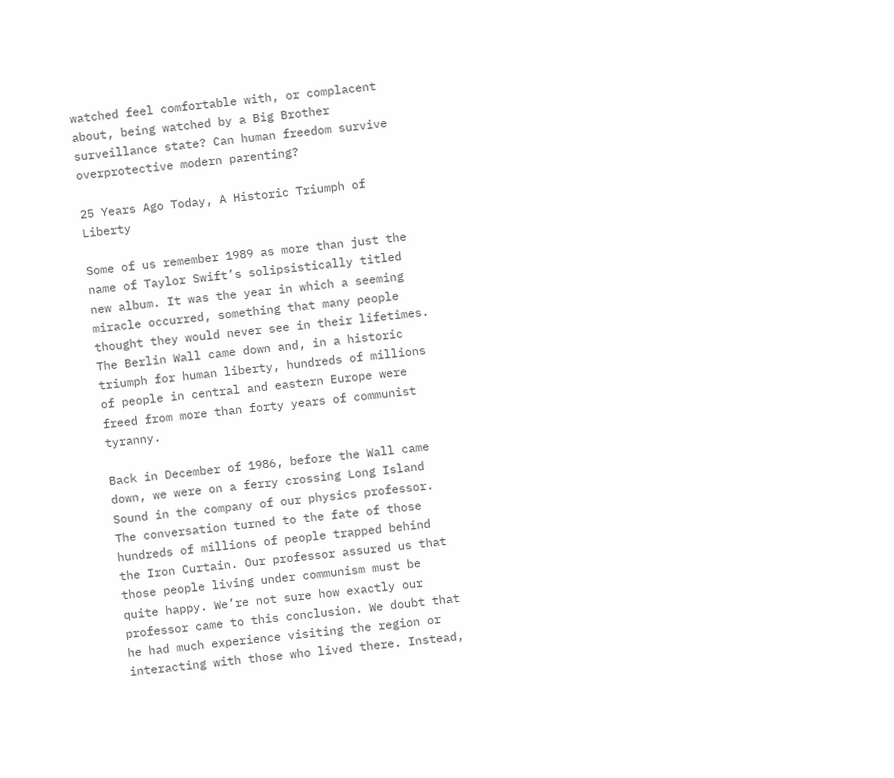watched feel comfortable with, or complacent about, being watched by a Big Brother surveillance state? Can human freedom survive overprotective modern parenting?

25 Years Ago Today, A Historic Triumph of Liberty

Some of us remember 1989 as more than just the name of Taylor Swift’s solipsistically titled new album. It was the year in which a seeming miracle occurred, something that many people thought they would never see in their lifetimes. The Berlin Wall came down and, in a historic triumph for human liberty, hundreds of millions of people in central and eastern Europe were freed from more than forty years of communist tyranny.

Back in December of 1986, before the Wall came down, we were on a ferry crossing Long Island Sound in the company of our physics professor. The conversation turned to the fate of those hundreds of millions of people trapped behind the Iron Curtain. Our professor assured us that those people living under communism must be quite happy. We’re not sure how exactly our professor came to this conclusion. We doubt that he had much experience visiting the region or interacting with those who lived there. Instead,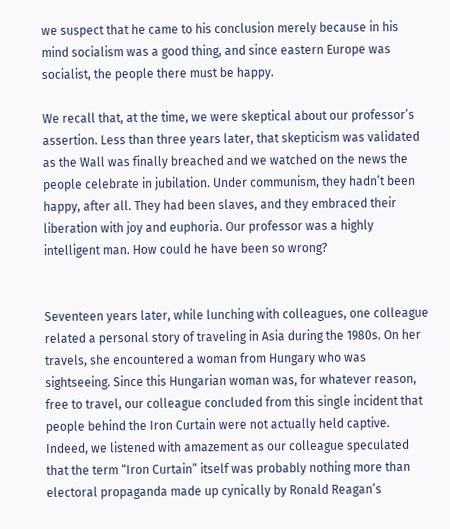we suspect that he came to his conclusion merely because in his mind socialism was a good thing, and since eastern Europe was socialist, the people there must be happy.

We recall that, at the time, we were skeptical about our professor’s assertion. Less than three years later, that skepticism was validated as the Wall was finally breached and we watched on the news the people celebrate in jubilation. Under communism, they hadn’t been happy, after all. They had been slaves, and they embraced their liberation with joy and euphoria. Our professor was a highly intelligent man. How could he have been so wrong?


Seventeen years later, while lunching with colleagues, one colleague related a personal story of traveling in Asia during the 1980s. On her travels, she encountered a woman from Hungary who was sightseeing. Since this Hungarian woman was, for whatever reason, free to travel, our colleague concluded from this single incident that people behind the Iron Curtain were not actually held captive. Indeed, we listened with amazement as our colleague speculated that the term “Iron Curtain” itself was probably nothing more than electoral propaganda made up cynically by Ronald Reagan’s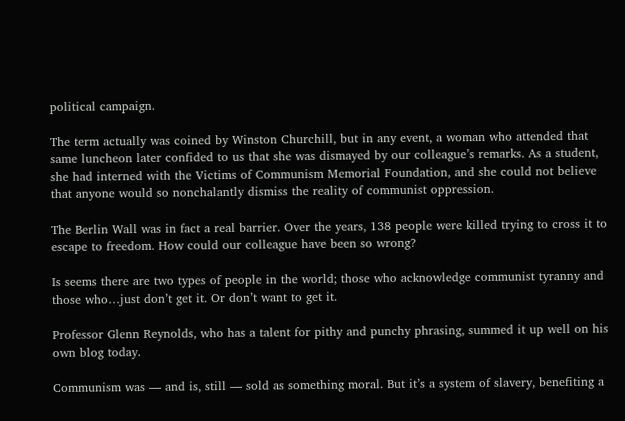political campaign.

The term actually was coined by Winston Churchill, but in any event, a woman who attended that same luncheon later confided to us that she was dismayed by our colleague’s remarks. As a student, she had interned with the Victims of Communism Memorial Foundation, and she could not believe that anyone would so nonchalantly dismiss the reality of communist oppression.

The Berlin Wall was in fact a real barrier. Over the years, 138 people were killed trying to cross it to escape to freedom. How could our colleague have been so wrong?

Is seems there are two types of people in the world; those who acknowledge communist tyranny and those who…just don’t get it. Or don’t want to get it.

Professor Glenn Reynolds, who has a talent for pithy and punchy phrasing, summed it up well on his own blog today.

Communism was — and is, still — sold as something moral. But it’s a system of slavery, benefiting a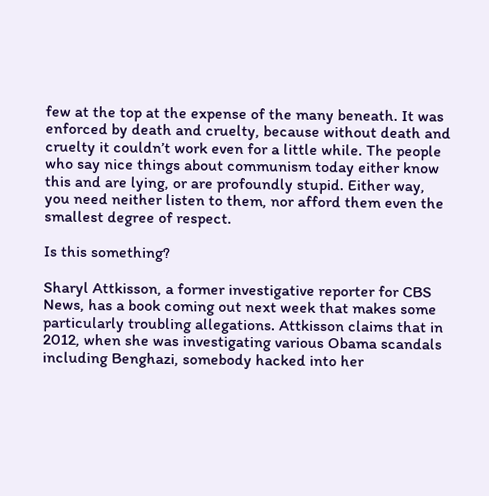few at the top at the expense of the many beneath. It was enforced by death and cruelty, because without death and cruelty it couldn’t work even for a little while. The people who say nice things about communism today either know this and are lying, or are profoundly stupid. Either way, you need neither listen to them, nor afford them even the smallest degree of respect.

Is this something?

Sharyl Attkisson, a former investigative reporter for CBS News, has a book coming out next week that makes some particularly troubling allegations. Attkisson claims that in 2012, when she was investigating various Obama scandals including Benghazi, somebody hacked into her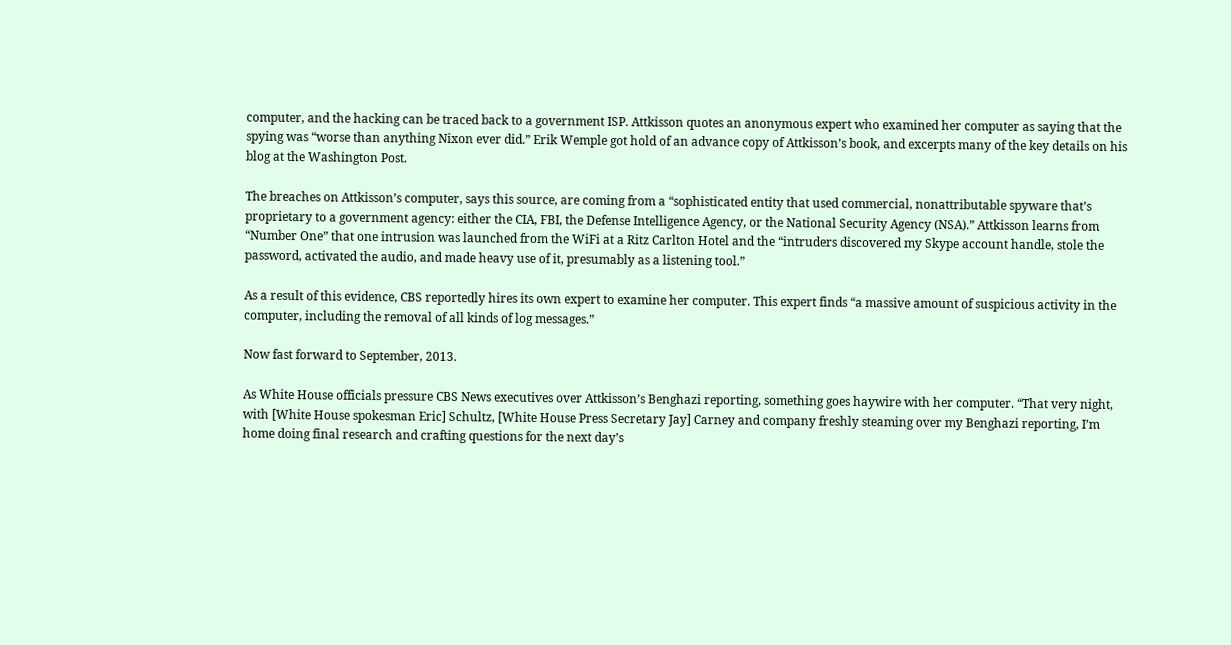computer, and the hacking can be traced back to a government ISP. Attkisson quotes an anonymous expert who examined her computer as saying that the spying was “worse than anything Nixon ever did.” Erik Wemple got hold of an advance copy of Attkisson’s book, and excerpts many of the key details on his blog at the Washington Post.

The breaches on Attkisson’s computer, says this source, are coming from a “sophisticated entity that used commercial, nonattributable spyware that’s proprietary to a government agency: either the CIA, FBI, the Defense Intelligence Agency, or the National Security Agency (NSA).” Attkisson learns from “Number One” that one intrusion was launched from the WiFi at a Ritz Carlton Hotel and the “intruders discovered my Skype account handle, stole the password, activated the audio, and made heavy use of it, presumably as a listening tool.”

As a result of this evidence, CBS reportedly hires its own expert to examine her computer. This expert finds “a massive amount of suspicious activity in the computer, including the removal of all kinds of log messages.”

Now fast forward to September, 2013.

As White House officials pressure CBS News executives over Attkisson’s Benghazi reporting, something goes haywire with her computer. “That very night, with [White House spokesman Eric] Schultz, [White House Press Secretary Jay] Carney and company freshly steaming over my Benghazi reporting, I’m home doing final research and crafting questions for the next day’s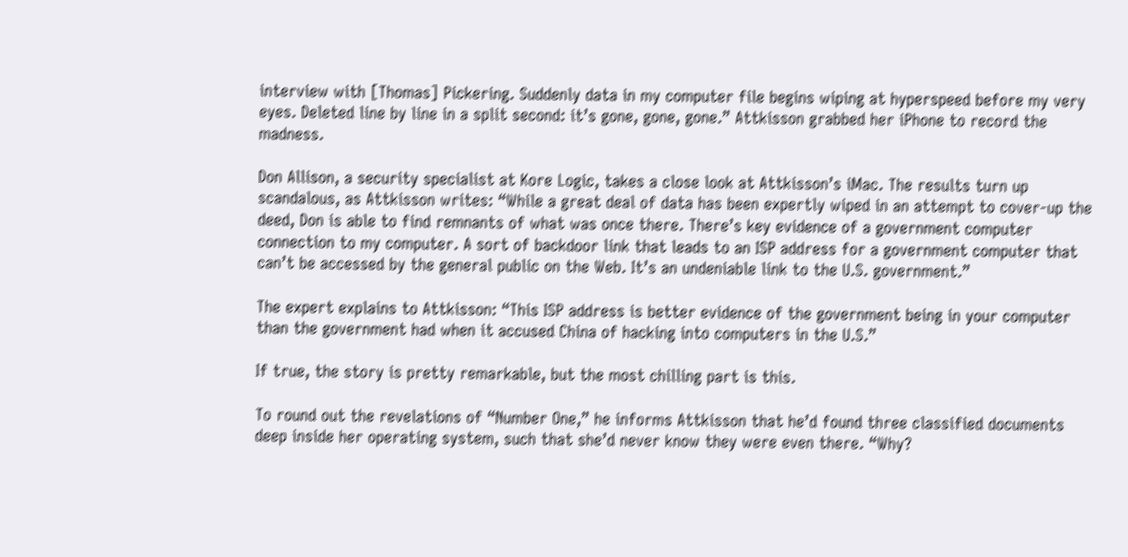interview with [Thomas] Pickering. Suddenly data in my computer file begins wiping at hyperspeed before my very eyes. Deleted line by line in a split second: it’s gone, gone, gone.” Attkisson grabbed her iPhone to record the madness.

Don Allison, a security specialist at Kore Logic, takes a close look at Attkisson’s iMac. The results turn up scandalous, as Attkisson writes: “While a great deal of data has been expertly wiped in an attempt to cover-up the deed, Don is able to find remnants of what was once there. There’s key evidence of a government computer connection to my computer. A sort of backdoor link that leads to an ISP address for a government computer that can’t be accessed by the general public on the Web. It’s an undeniable link to the U.S. government.”

The expert explains to Attkisson: “This ISP address is better evidence of the government being in your computer than the government had when it accused China of hacking into computers in the U.S.”

If true, the story is pretty remarkable, but the most chilling part is this.

To round out the revelations of “Number One,” he informs Attkisson that he’d found three classified documents deep inside her operating system, such that she’d never know they were even there. “Why?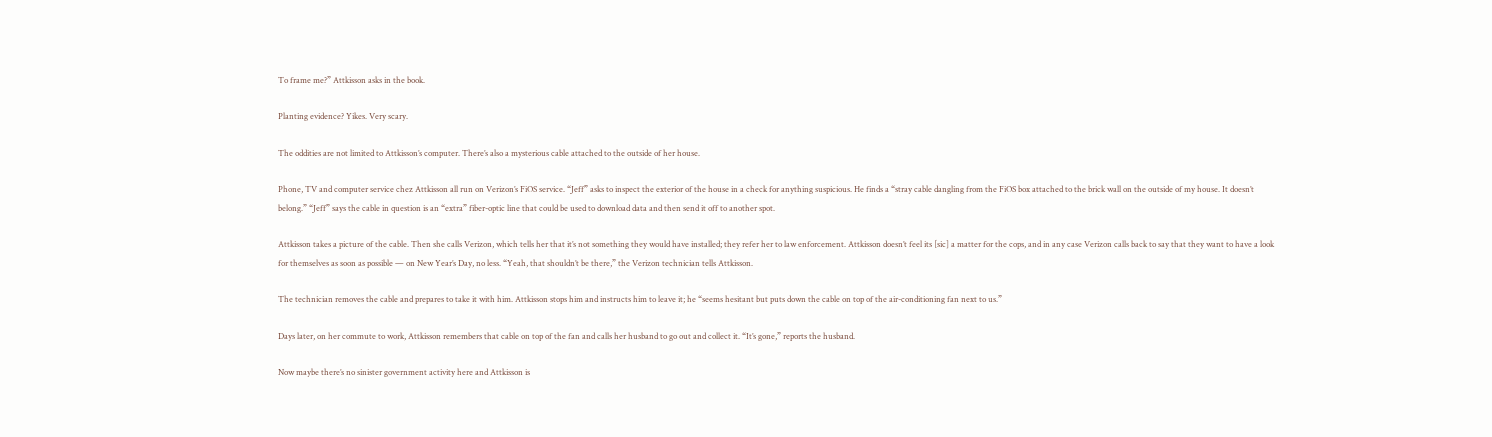To frame me?” Attkisson asks in the book.

Planting evidence? Yikes. Very scary.

The oddities are not limited to Attkisson’s computer. There’s also a mysterious cable attached to the outside of her house.

Phone, TV and computer service chez Attkisson all run on Verizon’s FiOS service. “Jeff” asks to inspect the exterior of the house in a check for anything suspicious. He finds a “stray cable dangling from the FiOS box attached to the brick wall on the outside of my house. It doesn’t belong.” “Jeff” says the cable in question is an “extra” fiber-optic line that could be used to download data and then send it off to another spot.

Attkisson takes a picture of the cable. Then she calls Verizon, which tells her that it’s not something they would have installed; they refer her to law enforcement. Attkisson doesn’t feel its [sic] a matter for the cops, and in any case Verizon calls back to say that they want to have a look for themselves as soon as possible — on New Year’s Day, no less. “Yeah, that shouldn’t be there,” the Verizon technician tells Attkisson.

The technician removes the cable and prepares to take it with him. Attkisson stops him and instructs him to leave it; he “seems hesitant but puts down the cable on top of the air-conditioning fan next to us.”

Days later, on her commute to work, Attkisson remembers that cable on top of the fan and calls her husband to go out and collect it. “It’s gone,” reports the husband.

Now maybe there’s no sinister government activity here and Attkisson is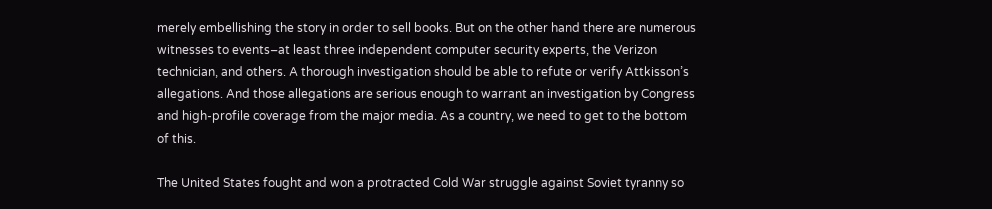merely embellishing the story in order to sell books. But on the other hand there are numerous witnesses to events–at least three independent computer security experts, the Verizon technician, and others. A thorough investigation should be able to refute or verify Attkisson’s allegations. And those allegations are serious enough to warrant an investigation by Congress and high-profile coverage from the major media. As a country, we need to get to the bottom of this.

The United States fought and won a protracted Cold War struggle against Soviet tyranny so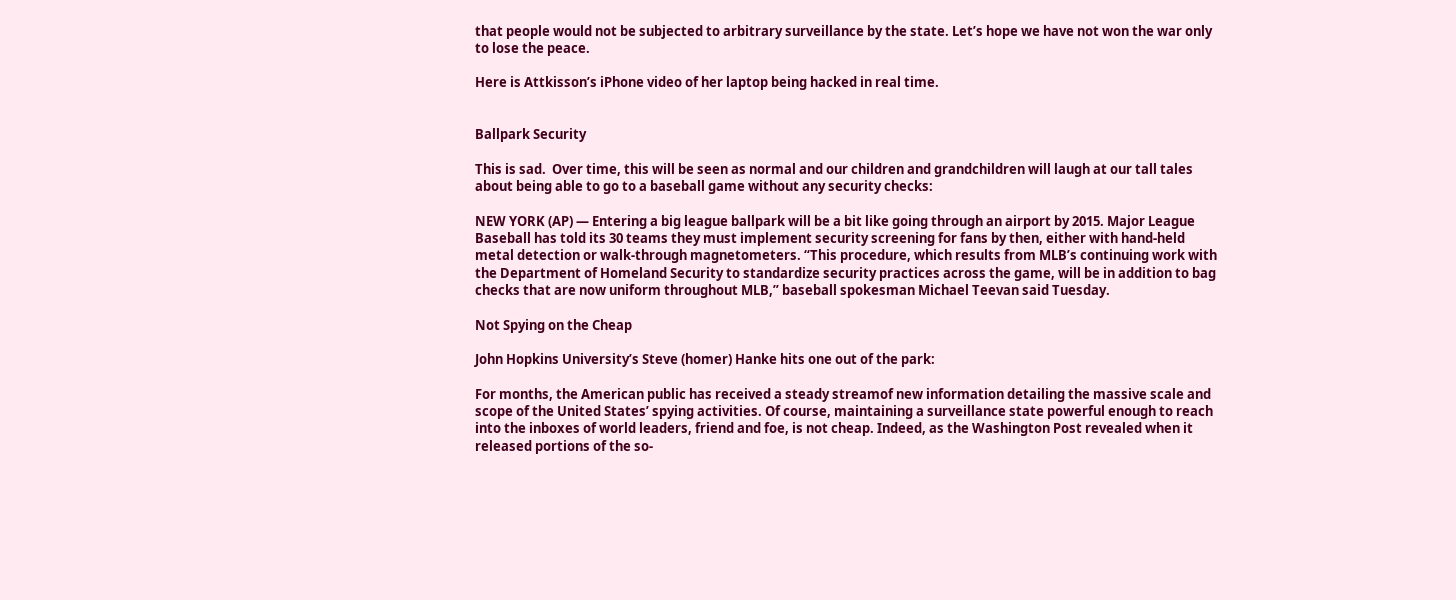that people would not be subjected to arbitrary surveillance by the state. Let’s hope we have not won the war only to lose the peace.

Here is Attkisson’s iPhone video of her laptop being hacked in real time.


Ballpark Security

This is sad.  Over time, this will be seen as normal and our children and grandchildren will laugh at our tall tales about being able to go to a baseball game without any security checks:

NEW YORK (AP) — Entering a big league ballpark will be a bit like going through an airport by 2015. Major League Baseball has told its 30 teams they must implement security screening for fans by then, either with hand-held metal detection or walk-through magnetometers. “This procedure, which results from MLB’s continuing work with the Department of Homeland Security to standardize security practices across the game, will be in addition to bag checks that are now uniform throughout MLB,” baseball spokesman Michael Teevan said Tuesday.

Not Spying on the Cheap

John Hopkins University’s Steve (homer) Hanke hits one out of the park:

For months, the American public has received a steady streamof new information detailing the massive scale and scope of the United States’ spying activities. Of course, maintaining a surveillance state powerful enough to reach into the inboxes of world leaders, friend and foe, is not cheap. Indeed, as the Washington Post revealed when it released portions of the so-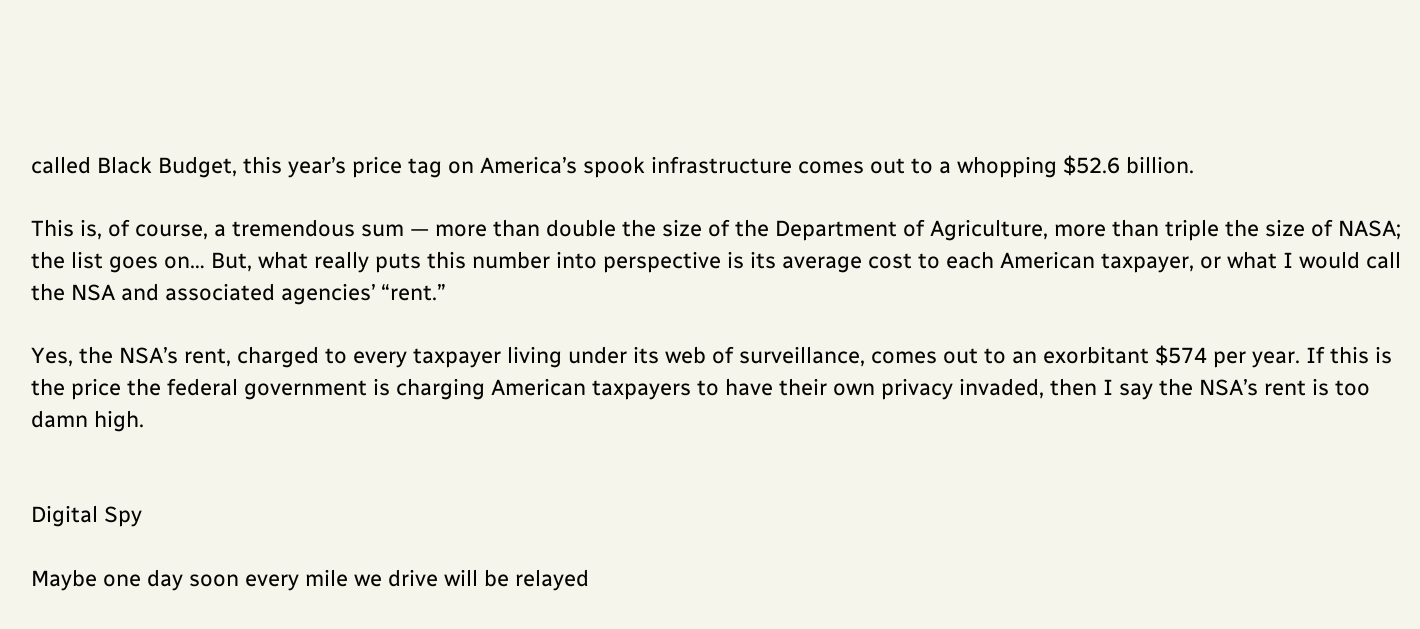called Black Budget, this year’s price tag on America’s spook infrastructure comes out to a whopping $52.6 billion.

This is, of course, a tremendous sum — more than double the size of the Department of Agriculture, more than triple the size of NASA; the list goes on… But, what really puts this number into perspective is its average cost to each American taxpayer, or what I would call the NSA and associated agencies’ “rent.”

Yes, the NSA’s rent, charged to every taxpayer living under its web of surveillance, comes out to an exorbitant $574 per year. If this is the price the federal government is charging American taxpayers to have their own privacy invaded, then I say the NSA’s rent is too damn high.


Digital Spy

Maybe one day soon every mile we drive will be relayed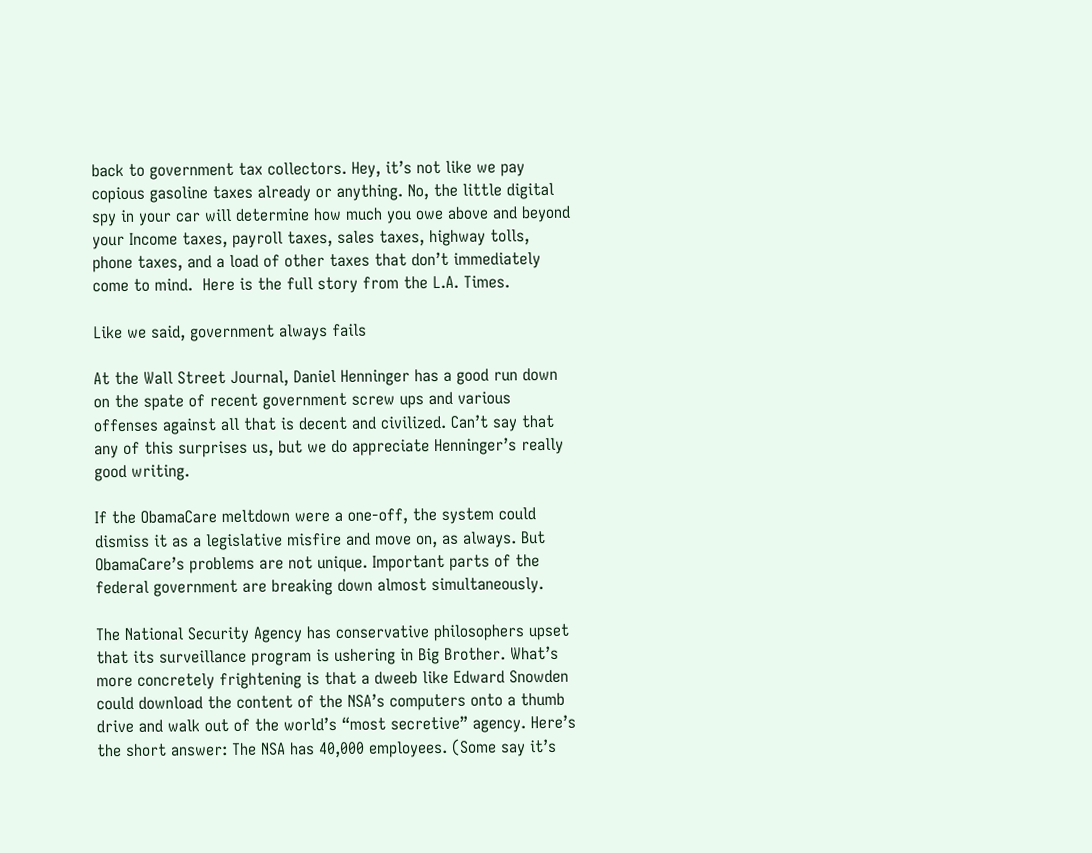back to government tax collectors. Hey, it’s not like we pay copious gasoline taxes already or anything. No, the little digital spy in your car will determine how much you owe above and beyond your Income taxes, payroll taxes, sales taxes, highway tolls, phone taxes, and a load of other taxes that don’t immediately come to mind.  Here is the full story from the L.A. Times.

Like we said, government always fails

At the Wall Street Journal, Daniel Henninger has a good run down on the spate of recent government screw ups and various offenses against all that is decent and civilized. Can’t say that any of this surprises us, but we do appreciate Henninger’s really good writing.

If the ObamaCare meltdown were a one-off, the system could dismiss it as a legislative misfire and move on, as always. But ObamaCare’s problems are not unique. Important parts of the federal government are breaking down almost simultaneously.

The National Security Agency has conservative philosophers upset that its surveillance program is ushering in Big Brother. What’s more concretely frightening is that a dweeb like Edward Snowden could download the content of the NSA’s computers onto a thumb drive and walk out of the world’s “most secretive” agency. Here’s the short answer: The NSA has 40,000 employees. (Some say it’s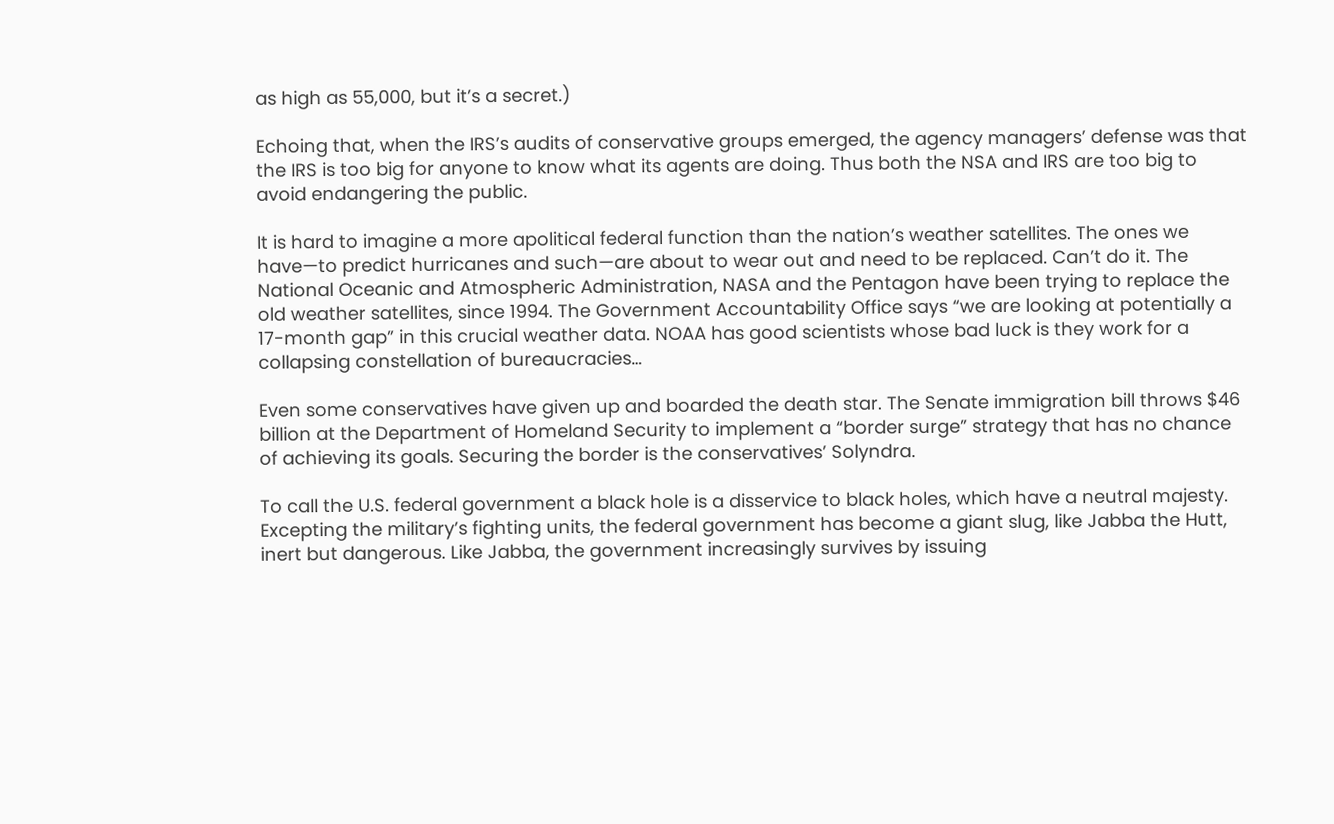as high as 55,000, but it’s a secret.)

Echoing that, when the IRS’s audits of conservative groups emerged, the agency managers’ defense was that the IRS is too big for anyone to know what its agents are doing. Thus both the NSA and IRS are too big to avoid endangering the public.

It is hard to imagine a more apolitical federal function than the nation’s weather satellites. The ones we have—to predict hurricanes and such—are about to wear out and need to be replaced. Can’t do it. The National Oceanic and Atmospheric Administration, NASA and the Pentagon have been trying to replace the old weather satellites, since 1994. The Government Accountability Office says “we are looking at potentially a 17-month gap” in this crucial weather data. NOAA has good scientists whose bad luck is they work for a collapsing constellation of bureaucracies…

Even some conservatives have given up and boarded the death star. The Senate immigration bill throws $46 billion at the Department of Homeland Security to implement a “border surge” strategy that has no chance of achieving its goals. Securing the border is the conservatives’ Solyndra.

To call the U.S. federal government a black hole is a disservice to black holes, which have a neutral majesty. Excepting the military’s fighting units, the federal government has become a giant slug, like Jabba the Hutt, inert but dangerous. Like Jabba, the government increasingly survives by issuing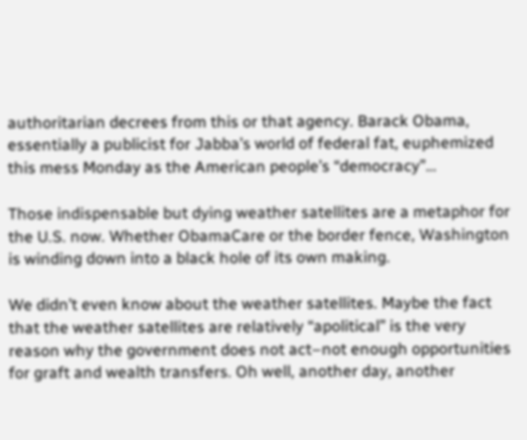authoritarian decrees from this or that agency. Barack Obama, essentially a publicist for Jabba’s world of federal fat, euphemized this mess Monday as the American people’s “democracy”…

Those indispensable but dying weather satellites are a metaphor for the U.S. now. Whether ObamaCare or the border fence, Washington is winding down into a black hole of its own making.

We didn’t even know about the weather satellites. Maybe the fact that the weather satellites are relatively “apolitical” is the very reason why the government does not act–not enough opportunities for graft and wealth transfers. Oh well, another day, another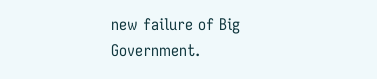new failure of Big Government.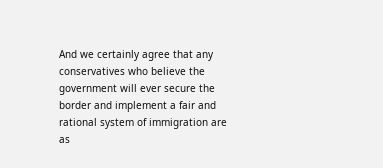And we certainly agree that any conservatives who believe the government will ever secure the border and implement a fair and rational system of immigration are as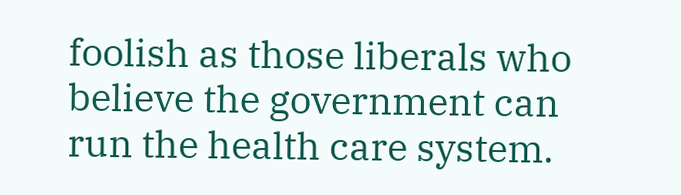foolish as those liberals who believe the government can run the health care system.